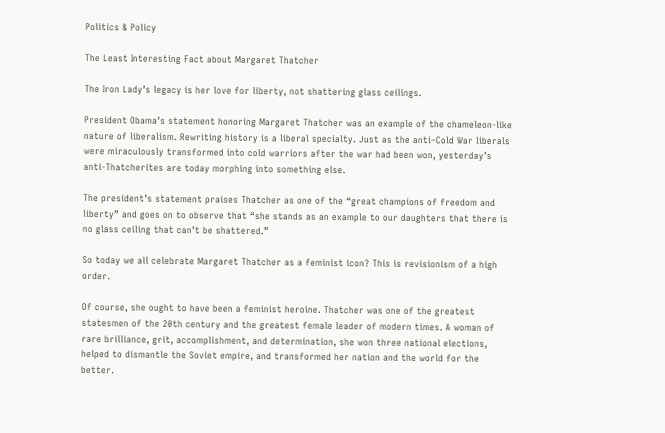Politics & Policy

The Least Interesting Fact about Margaret Thatcher

The Iron Lady’s legacy is her love for liberty, not shattering glass ceilings.

President Obama’s statement honoring Margaret Thatcher was an example of the chameleon-like nature of liberalism. Rewriting history is a liberal specialty. Just as the anti–Cold War liberals were miraculously transformed into cold warriors after the war had been won, yesterday’s anti-Thatcherites are today morphing into something else.

The president’s statement praises Thatcher as one of the “great champions of freedom and liberty” and goes on to observe that “she stands as an example to our daughters that there is no glass ceiling that can’t be shattered.”

So today we all celebrate Margaret Thatcher as a feminist icon? This is revisionism of a high order.

Of course, she ought to have been a feminist heroine. Thatcher was one of the greatest statesmen of the 20th century and the greatest female leader of modern times. A woman of rare brilliance, grit, accomplishment, and determination, she won three national elections, helped to dismantle the Soviet empire, and transformed her nation and the world for the better.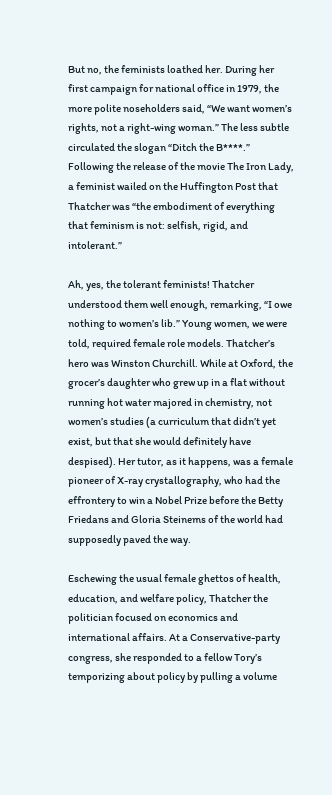But no, the feminists loathed her. During her first campaign for national office in 1979, the more polite noseholders said, “We want women’s rights, not a right-wing woman.” The less subtle circulated the slogan “Ditch the B****.” Following the release of the movie The Iron Lady, a feminist wailed on the Huffington Post that Thatcher was “the embodiment of everything that feminism is not: selfish, rigid, and intolerant.”

Ah, yes, the tolerant feminists! Thatcher understood them well enough, remarking, “I owe nothing to women’s lib.” Young women, we were told, required female role models. Thatcher’s hero was Winston Churchill. While at Oxford, the grocer’s daughter who grew up in a flat without running hot water majored in chemistry, not women’s studies (a curriculum that didn’t yet exist, but that she would definitely have despised). Her tutor, as it happens, was a female pioneer of X-ray crystallography, who had the effrontery to win a Nobel Prize before the Betty Friedans and Gloria Steinems of the world had supposedly paved the way.

Eschewing the usual female ghettos of health, education, and welfare policy, Thatcher the politician focused on economics and international affairs. At a Conservative-party congress, she responded to a fellow Tory’s temporizing about policy by pulling a volume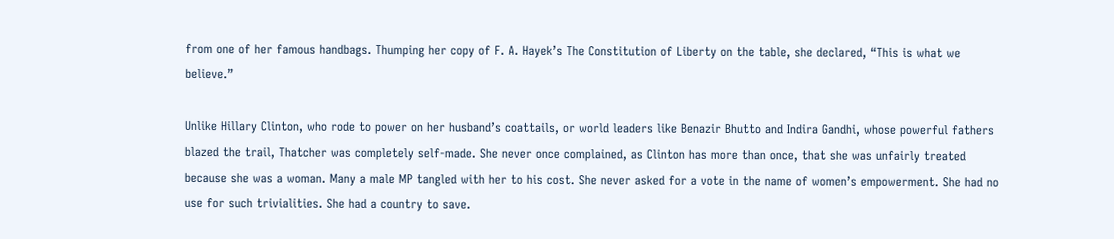from one of her famous handbags. Thumping her copy of F. A. Hayek’s The Constitution of Liberty on the table, she declared, “This is what we believe.”

Unlike Hillary Clinton, who rode to power on her husband’s coattails, or world leaders like Benazir Bhutto and Indira Gandhi, whose powerful fathers blazed the trail, Thatcher was completely self-made. She never once complained, as Clinton has more than once, that she was unfairly treated because she was a woman. Many a male MP tangled with her to his cost. She never asked for a vote in the name of women’s empowerment. She had no use for such trivialities. She had a country to save.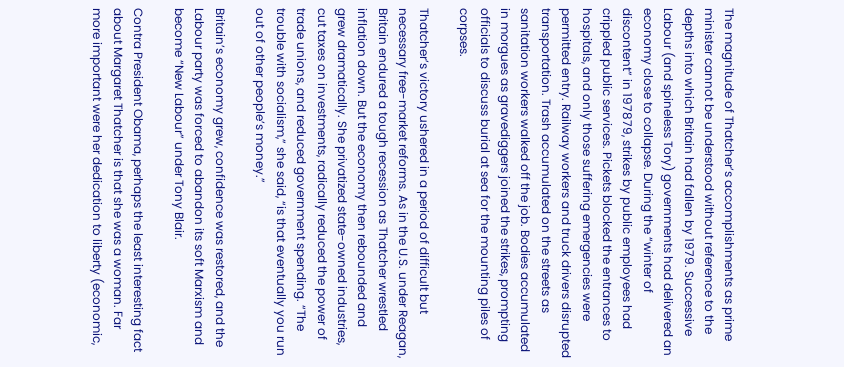The magnitude of Thatcher’s accomplishments as prime minister cannot be understood without reference to the depths into which Britain had fallen by 1979. Successive Labour (and spineless Tory) governments had delivered an economy close to collapse. During the “winter of discontent” in 197879, strikes by public employees had crippled public services. Pickets blocked the entrances to hospitals, and only those suffering emergencies were permitted entry. Railway workers and truck drivers disrupted transportation. Trash accumulated on the streets as sanitation workers walked off the job. Bodies accumulated in morgues as gravediggers joined the strikes, prompting officials to discuss burial at sea for the mounting piles of corpses.

Thatcher’s victory ushered in a period of difficult but necessary free-market reforms. As in the U.S. under Reagan, Britain endured a tough recession as Thatcher wrestled inflation down. But the economy then rebounded and grew dramatically. She privatized state-owned industries, cut taxes on investments, radically reduced the power of trade unions, and reduced government spending. “The trouble with socialism,” she said, “is that eventually you run out of other people’s money.”

Britain’s economy grew, confidence was restored, and the Labour party was forced to abandon its soft Marxism and become “New Labour” under Tony Blair.

Contra President Obama, perhaps the least interesting fact about Margaret Thatcher is that she was a woman. Far more important were her dedication to liberty (economic,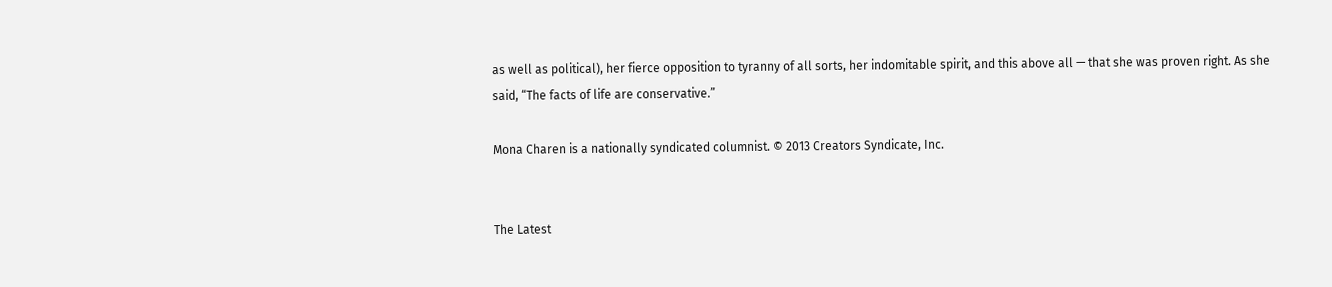as well as political), her fierce opposition to tyranny of all sorts, her indomitable spirit, and this above all — that she was proven right. As she said, “The facts of life are conservative.”

Mona Charen is a nationally syndicated columnist. © 2013 Creators Syndicate, Inc.


The Latest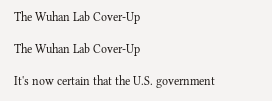The Wuhan Lab Cover-Up

The Wuhan Lab Cover-Up

It's now certain that the U.S. government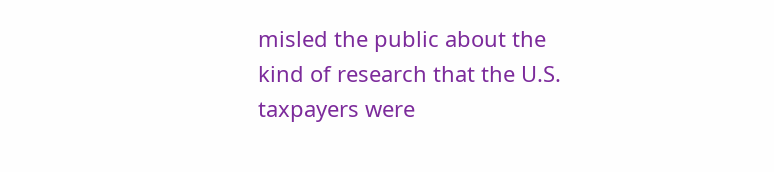misled the public about the kind of research that the U.S. taxpayers were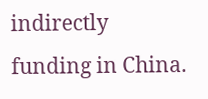indirectly funding in China.